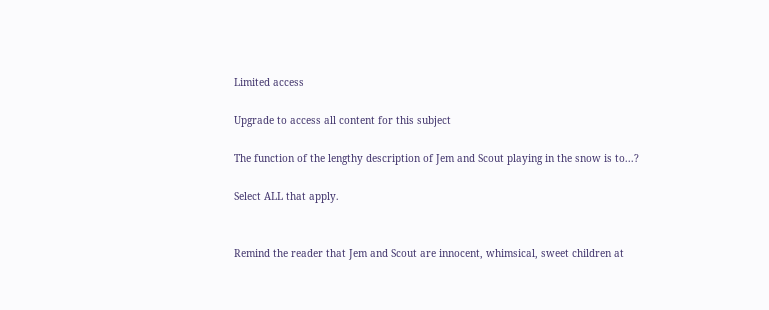Limited access

Upgrade to access all content for this subject

The function of the lengthy description of Jem and Scout playing in the snow is to...?

Select ALL that apply.


Remind the reader that Jem and Scout are innocent, whimsical, sweet children at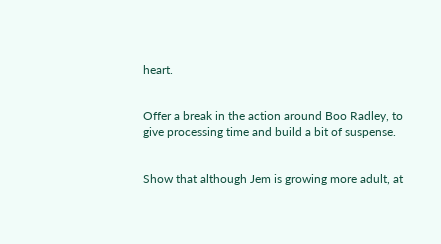heart.


Offer a break in the action around Boo Radley, to give processing time and build a bit of suspense.


Show that although Jem is growing more adult, at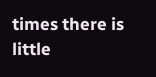times there is little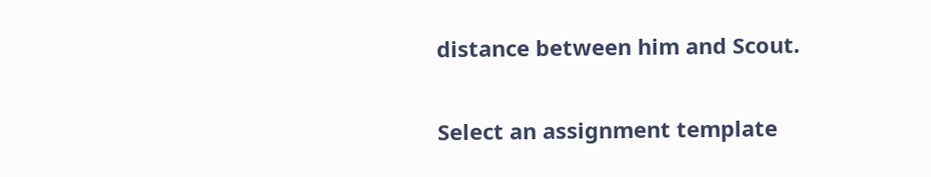distance between him and Scout.

Select an assignment template